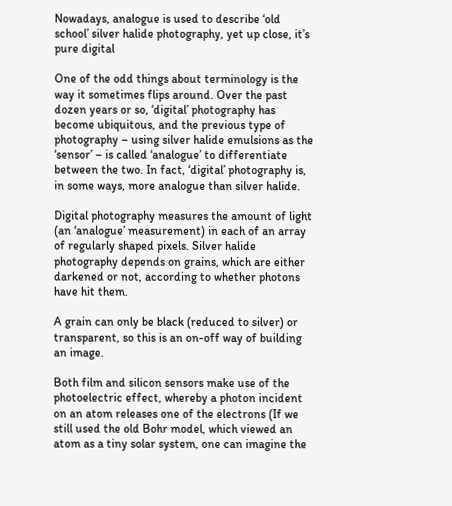Nowadays, analogue is used to describe ‘old school’ silver halide photography, yet up close, it’s pure digital

One of the odd things about terminology is the way it sometimes flips around. Over the past dozen years or so, ‘digital’ photography has become ubiquitous, and the previous type of photography – using silver halide emulsions as the ‘sensor’ – is called ‘analogue’ to differentiate between the two. In fact, ‘digital’ photography is, in some ways, more analogue than silver halide.

Digital photography measures the amount of light (an ‘analogue’ measurement) in each of an array of regularly shaped pixels. Silver halide photography depends on grains, which are either darkened or not, according to whether photons have hit them.

A grain can only be black (reduced to silver) or transparent, so this is an on-off way of building an image.

Both film and silicon sensors make use of the photoelectric effect, whereby a photon incident on an atom releases one of the electrons (If we still used the old Bohr model, which viewed an atom as a tiny solar system, one can imagine the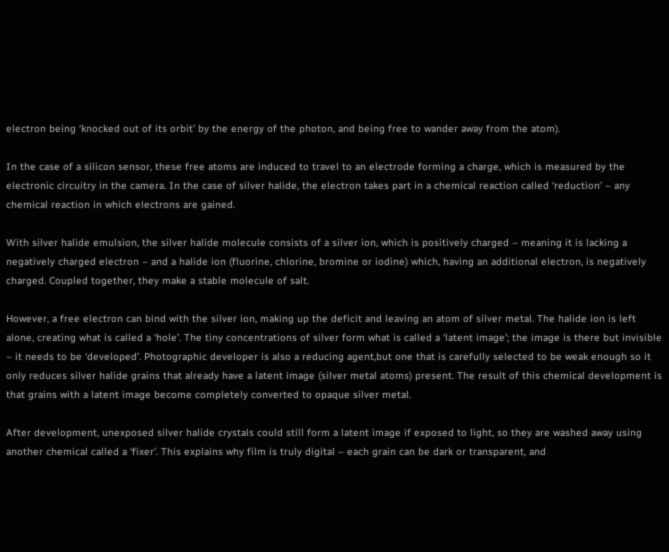electron being ‘knocked out of its orbit’ by the energy of the photon, and being free to wander away from the atom).

In the case of a silicon sensor, these free atoms are induced to travel to an electrode forming a charge, which is measured by the electronic circuitry in the camera. In the case of silver halide, the electron takes part in a chemical reaction called ‘reduction’ – any chemical reaction in which electrons are gained.

With silver halide emulsion, the silver halide molecule consists of a silver ion, which is positively charged – meaning it is lacking a negatively charged electron – and a halide ion (fluorine, chlorine, bromine or iodine) which, having an additional electron, is negatively charged. Coupled together, they make a stable molecule of salt.

However, a free electron can bind with the silver ion, making up the deficit and leaving an atom of silver metal. The halide ion is left alone, creating what is called a ‘hole’. The tiny concentrations of silver form what is called a ‘latent image’; the image is there but invisible – it needs to be ‘developed’. Photographic developer is also a reducing agent,but one that is carefully selected to be weak enough so it only reduces silver halide grains that already have a latent image (silver metal atoms) present. The result of this chemical development is that grains with a latent image become completely converted to opaque silver metal.

After development, unexposed silver halide crystals could still form a latent image if exposed to light, so they are washed away using another chemical called a ‘fixer’. This explains why film is truly digital – each grain can be dark or transparent, and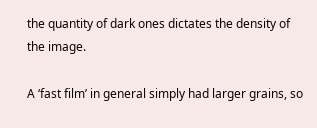the quantity of dark ones dictates the density of the image.

A ‘fast film’ in general simply had larger grains, so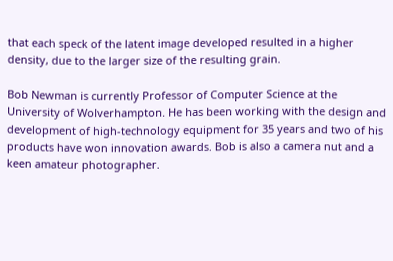that each speck of the latent image developed resulted in a higher density, due to the larger size of the resulting grain.

Bob Newman is currently Professor of Computer Science at the University of Wolverhampton. He has been working with the design and development of high-technology equipment for 35 years and two of his products have won innovation awards. Bob is also a camera nut and a keen amateur photographer.